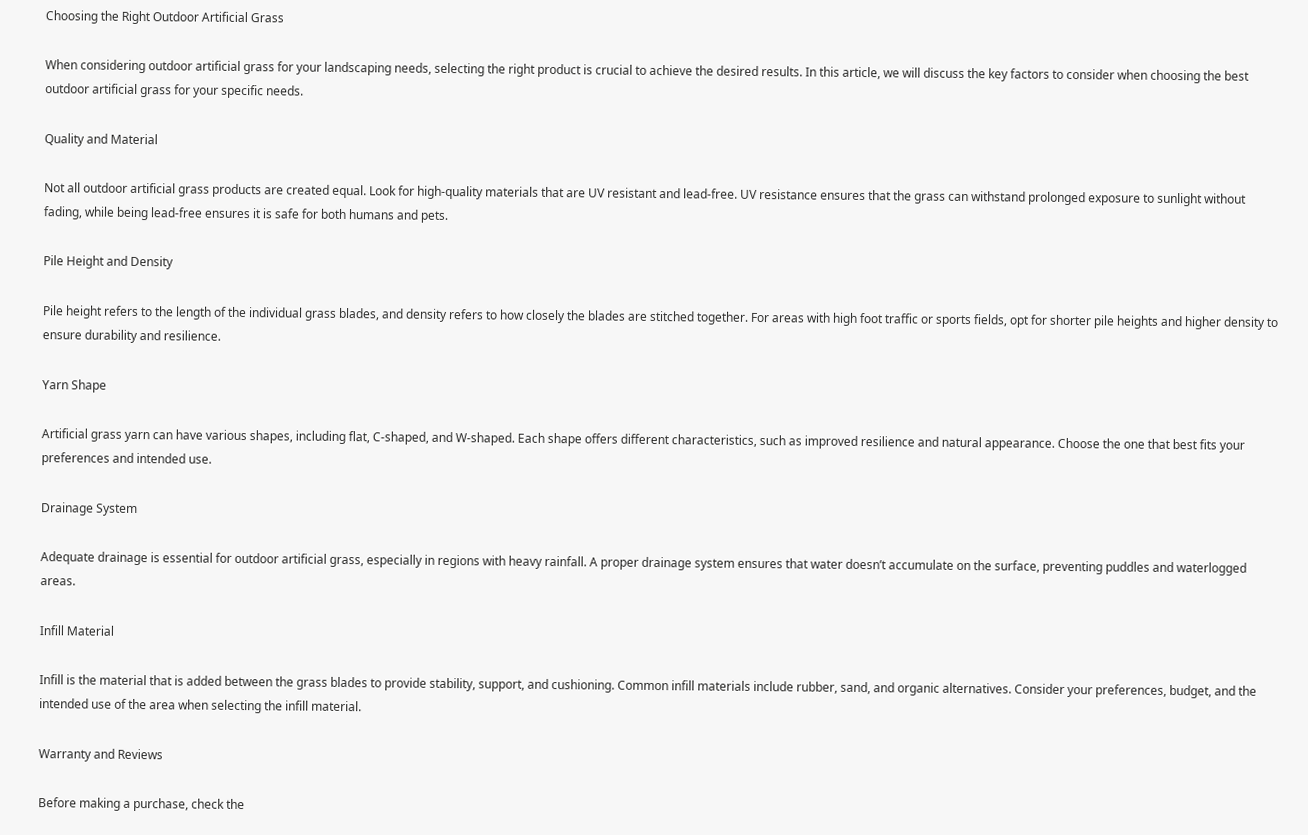Choosing the Right Outdoor Artificial Grass

When considering outdoor artificial grass for your landscaping needs, selecting the right product is crucial to achieve the desired results. In this article, we will discuss the key factors to consider when choosing the best outdoor artificial grass for your specific needs.

Quality and Material

Not all outdoor artificial grass products are created equal. Look for high-quality materials that are UV resistant and lead-free. UV resistance ensures that the grass can withstand prolonged exposure to sunlight without fading, while being lead-free ensures it is safe for both humans and pets.

Pile Height and Density

Pile height refers to the length of the individual grass blades, and density refers to how closely the blades are stitched together. For areas with high foot traffic or sports fields, opt for shorter pile heights and higher density to ensure durability and resilience.

Yarn Shape

Artificial grass yarn can have various shapes, including flat, C-shaped, and W-shaped. Each shape offers different characteristics, such as improved resilience and natural appearance. Choose the one that best fits your preferences and intended use.

Drainage System

Adequate drainage is essential for outdoor artificial grass, especially in regions with heavy rainfall. A proper drainage system ensures that water doesn’t accumulate on the surface, preventing puddles and waterlogged areas.

Infill Material

Infill is the material that is added between the grass blades to provide stability, support, and cushioning. Common infill materials include rubber, sand, and organic alternatives. Consider your preferences, budget, and the intended use of the area when selecting the infill material.

Warranty and Reviews

Before making a purchase, check the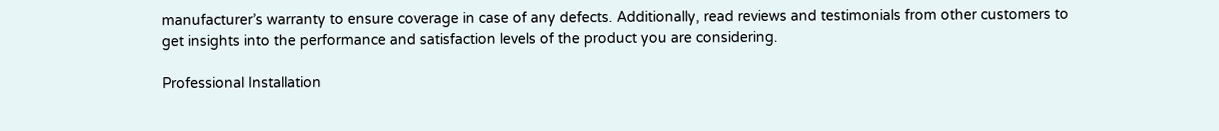manufacturer’s warranty to ensure coverage in case of any defects. Additionally, read reviews and testimonials from other customers to get insights into the performance and satisfaction levels of the product you are considering.

Professional Installation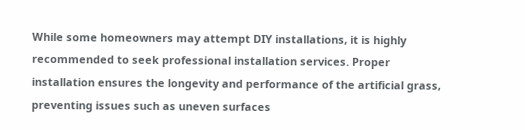While some homeowners may attempt DIY installations, it is highly recommended to seek professional installation services. Proper installation ensures the longevity and performance of the artificial grass, preventing issues such as uneven surfaces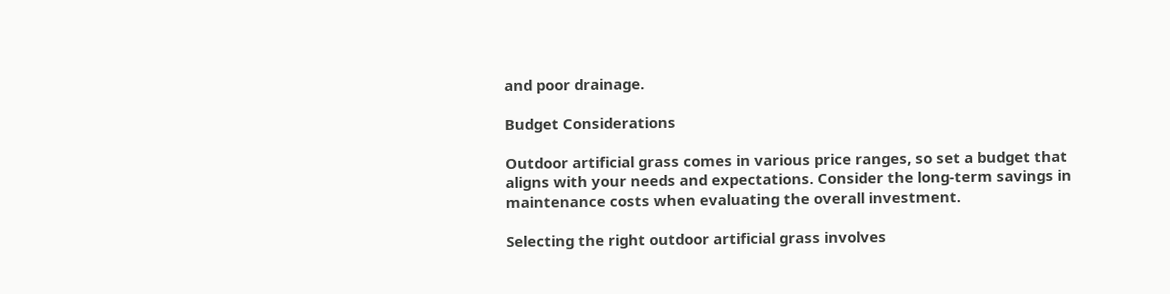and poor drainage.

Budget Considerations

Outdoor artificial grass comes in various price ranges, so set a budget that aligns with your needs and expectations. Consider the long-term savings in maintenance costs when evaluating the overall investment.

Selecting the right outdoor artificial grass involves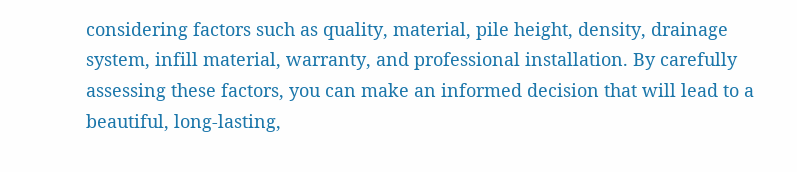considering factors such as quality, material, pile height, density, drainage system, infill material, warranty, and professional installation. By carefully assessing these factors, you can make an informed decision that will lead to a beautiful, long-lasting,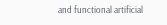and functional artificial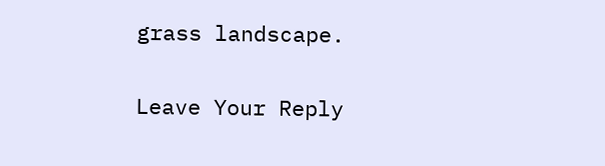grass landscape.

Leave Your Reply